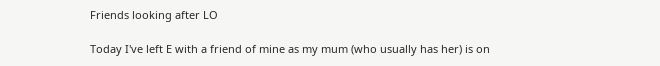Friends looking after LO

Today I've left E with a friend of mine as my mum (who usually has her) is on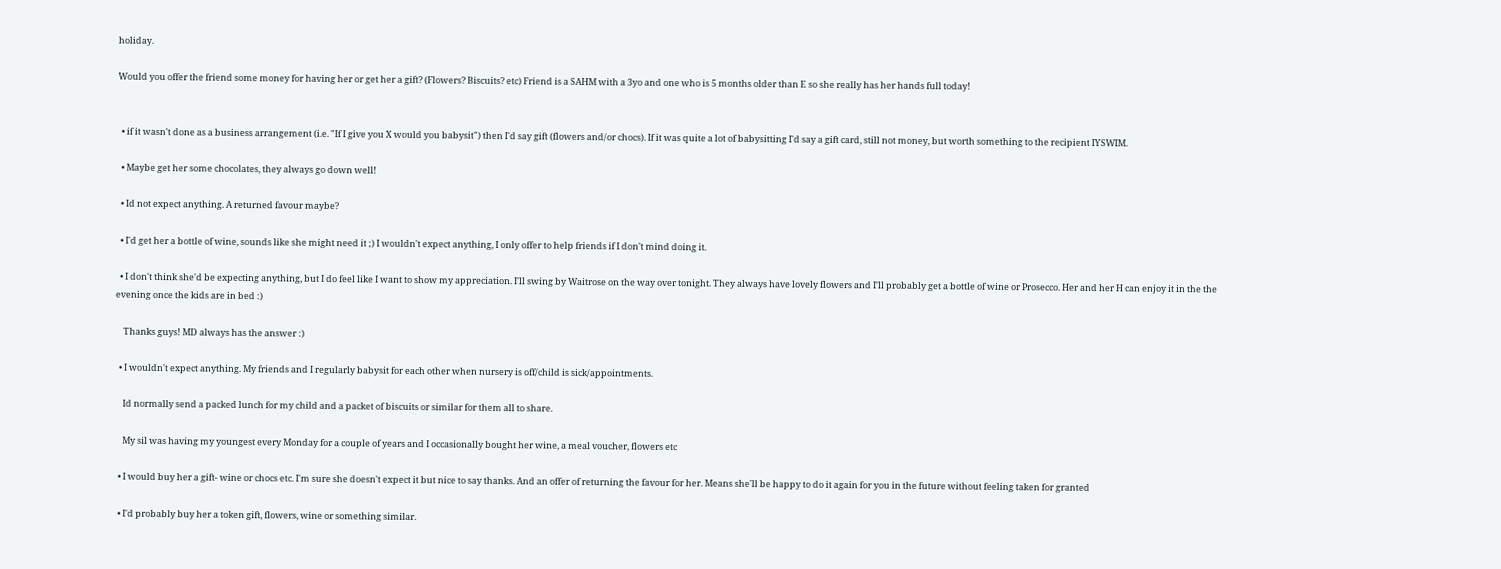holiday.

Would you offer the friend some money for having her or get her a gift? (Flowers? Biscuits? etc) Friend is a SAHM with a 3yo and one who is 5 months older than E so she really has her hands full today!


  • if it wasn't done as a business arrangement (i.e. "If I give you X would you babysit") then I'd say gift (flowers and/or chocs). If it was quite a lot of babysitting I'd say a gift card, still not money, but worth something to the recipient IYSWIM.

  • Maybe get her some chocolates, they always go down well!

  • Id not expect anything. A returned favour maybe?

  • I'd get her a bottle of wine, sounds like she might need it ;) I wouldn't expect anything, I only offer to help friends if I don't mind doing it.

  • I don't think she'd be expecting anything, but I do feel like I want to show my appreciation. I'll swing by Waitrose on the way over tonight. They always have lovely flowers and I'll probably get a bottle of wine or Prosecco. Her and her H can enjoy it in the the evening once the kids are in bed :)

    Thanks guys! MD always has the answer :)

  • I wouldn't expect anything. My friends and I regularly babysit for each other when nursery is off/child is sick/appointments.

    Id normally send a packed lunch for my child and a packet of biscuits or similar for them all to share.

    My sil was having my youngest every Monday for a couple of years and I occasionally bought her wine, a meal voucher, flowers etc

  • I would buy her a gift- wine or chocs etc. I'm sure she doesn't expect it but nice to say thanks. And an offer of returning the favour for her. Means she'll be happy to do it again for you in the future without feeling taken for granted

  • I'd probably buy her a token gift, flowers, wine or something similar.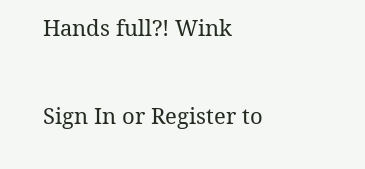Hands full?! Wink

Sign In or Register to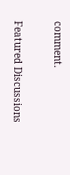comment.

Featured Discussions